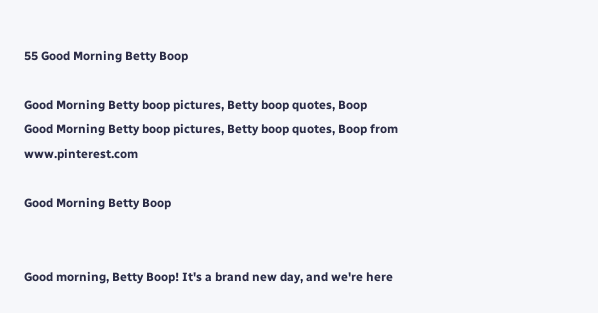55 Good Morning Betty Boop

Good Morning Betty boop pictures, Betty boop quotes, Boop
Good Morning Betty boop pictures, Betty boop quotes, Boop from www.pinterest.com

Good Morning Betty Boop


Good morning, Betty Boop! It's a brand new day, and we're here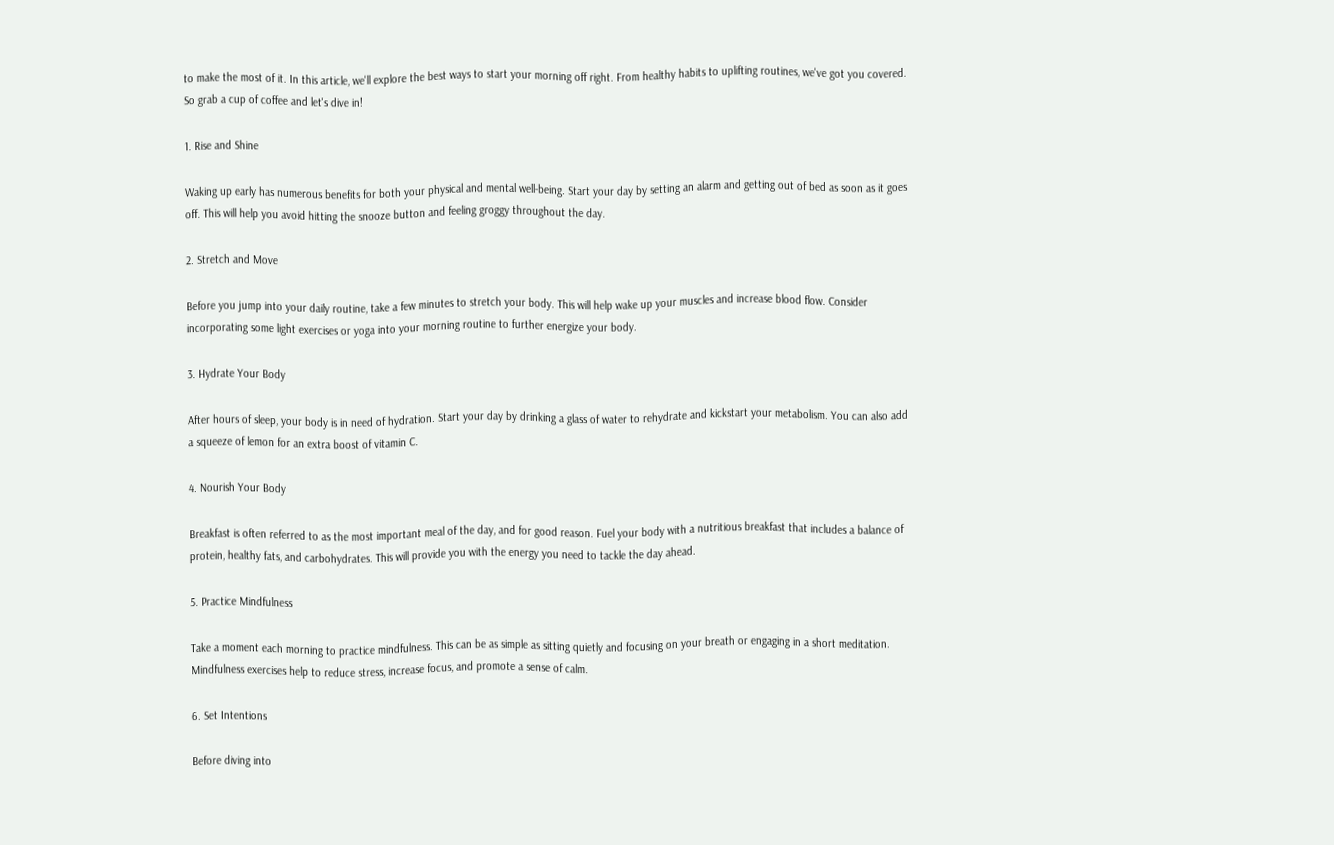to make the most of it. In this article, we'll explore the best ways to start your morning off right. From healthy habits to uplifting routines, we've got you covered. So grab a cup of coffee and let's dive in!

1. Rise and Shine

Waking up early has numerous benefits for both your physical and mental well-being. Start your day by setting an alarm and getting out of bed as soon as it goes off. This will help you avoid hitting the snooze button and feeling groggy throughout the day.

2. Stretch and Move

Before you jump into your daily routine, take a few minutes to stretch your body. This will help wake up your muscles and increase blood flow. Consider incorporating some light exercises or yoga into your morning routine to further energize your body.

3. Hydrate Your Body

After hours of sleep, your body is in need of hydration. Start your day by drinking a glass of water to rehydrate and kickstart your metabolism. You can also add a squeeze of lemon for an extra boost of vitamin C.

4. Nourish Your Body

Breakfast is often referred to as the most important meal of the day, and for good reason. Fuel your body with a nutritious breakfast that includes a balance of protein, healthy fats, and carbohydrates. This will provide you with the energy you need to tackle the day ahead.

5. Practice Mindfulness

Take a moment each morning to practice mindfulness. This can be as simple as sitting quietly and focusing on your breath or engaging in a short meditation. Mindfulness exercises help to reduce stress, increase focus, and promote a sense of calm.

6. Set Intentions

Before diving into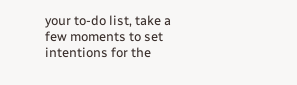your to-do list, take a few moments to set intentions for the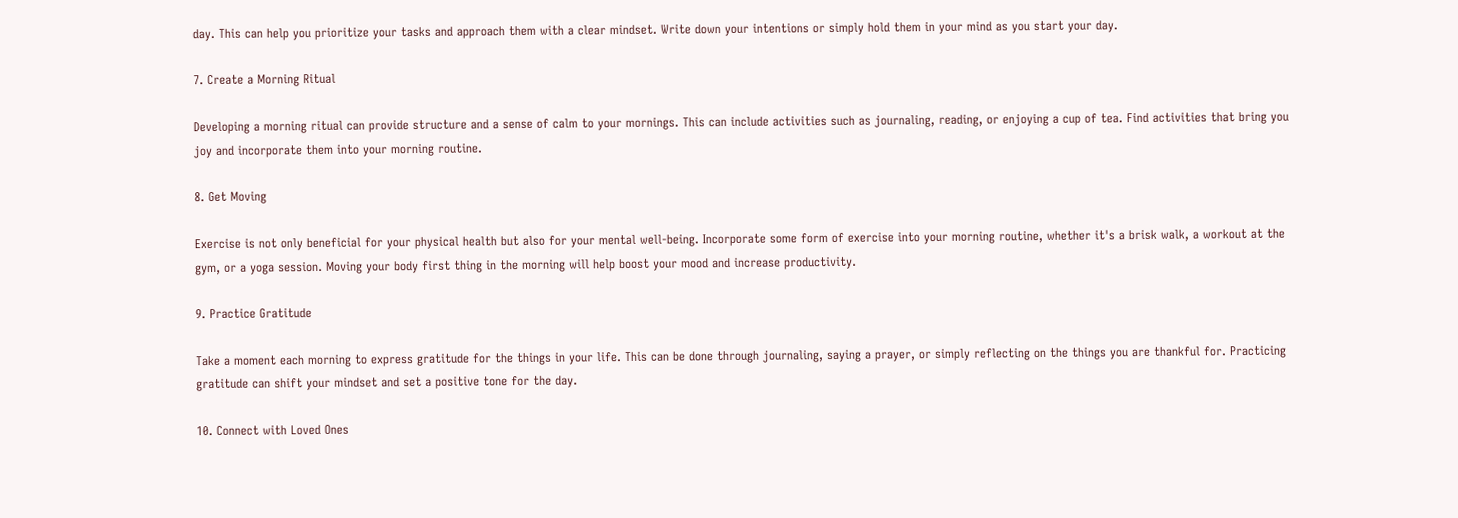day. This can help you prioritize your tasks and approach them with a clear mindset. Write down your intentions or simply hold them in your mind as you start your day.

7. Create a Morning Ritual

Developing a morning ritual can provide structure and a sense of calm to your mornings. This can include activities such as journaling, reading, or enjoying a cup of tea. Find activities that bring you joy and incorporate them into your morning routine.

8. Get Moving

Exercise is not only beneficial for your physical health but also for your mental well-being. Incorporate some form of exercise into your morning routine, whether it's a brisk walk, a workout at the gym, or a yoga session. Moving your body first thing in the morning will help boost your mood and increase productivity.

9. Practice Gratitude

Take a moment each morning to express gratitude for the things in your life. This can be done through journaling, saying a prayer, or simply reflecting on the things you are thankful for. Practicing gratitude can shift your mindset and set a positive tone for the day.

10. Connect with Loved Ones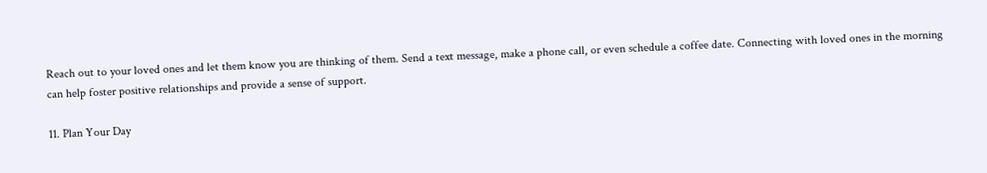Reach out to your loved ones and let them know you are thinking of them. Send a text message, make a phone call, or even schedule a coffee date. Connecting with loved ones in the morning can help foster positive relationships and provide a sense of support.

11. Plan Your Day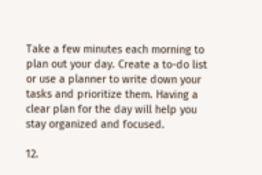Take a few minutes each morning to plan out your day. Create a to-do list or use a planner to write down your tasks and prioritize them. Having a clear plan for the day will help you stay organized and focused.

12.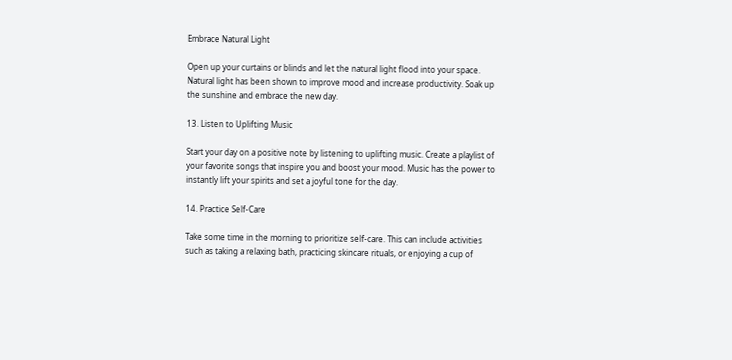Embrace Natural Light

Open up your curtains or blinds and let the natural light flood into your space. Natural light has been shown to improve mood and increase productivity. Soak up the sunshine and embrace the new day.

13. Listen to Uplifting Music

Start your day on a positive note by listening to uplifting music. Create a playlist of your favorite songs that inspire you and boost your mood. Music has the power to instantly lift your spirits and set a joyful tone for the day.

14. Practice Self-Care

Take some time in the morning to prioritize self-care. This can include activities such as taking a relaxing bath, practicing skincare rituals, or enjoying a cup of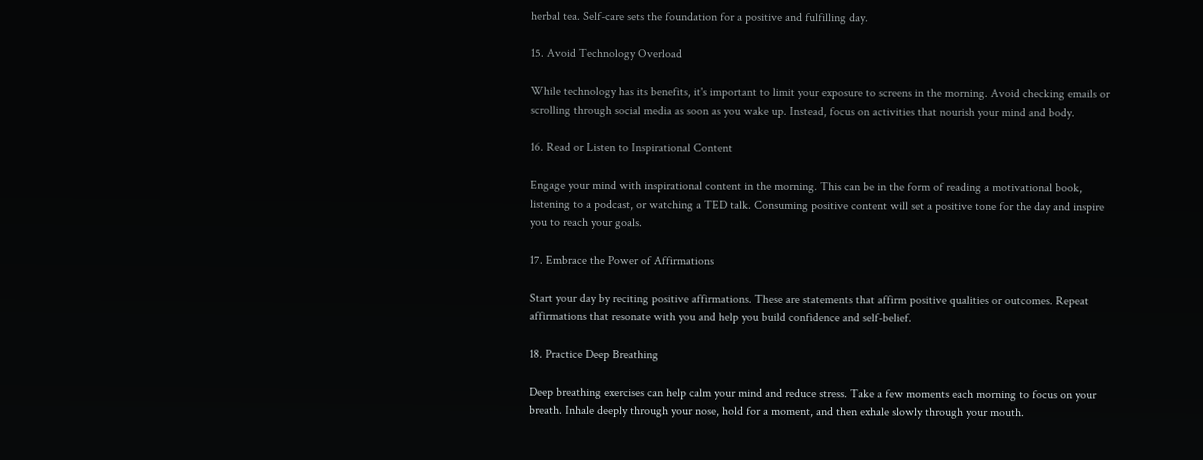herbal tea. Self-care sets the foundation for a positive and fulfilling day.

15. Avoid Technology Overload

While technology has its benefits, it's important to limit your exposure to screens in the morning. Avoid checking emails or scrolling through social media as soon as you wake up. Instead, focus on activities that nourish your mind and body.

16. Read or Listen to Inspirational Content

Engage your mind with inspirational content in the morning. This can be in the form of reading a motivational book, listening to a podcast, or watching a TED talk. Consuming positive content will set a positive tone for the day and inspire you to reach your goals.

17. Embrace the Power of Affirmations

Start your day by reciting positive affirmations. These are statements that affirm positive qualities or outcomes. Repeat affirmations that resonate with you and help you build confidence and self-belief.

18. Practice Deep Breathing

Deep breathing exercises can help calm your mind and reduce stress. Take a few moments each morning to focus on your breath. Inhale deeply through your nose, hold for a moment, and then exhale slowly through your mouth.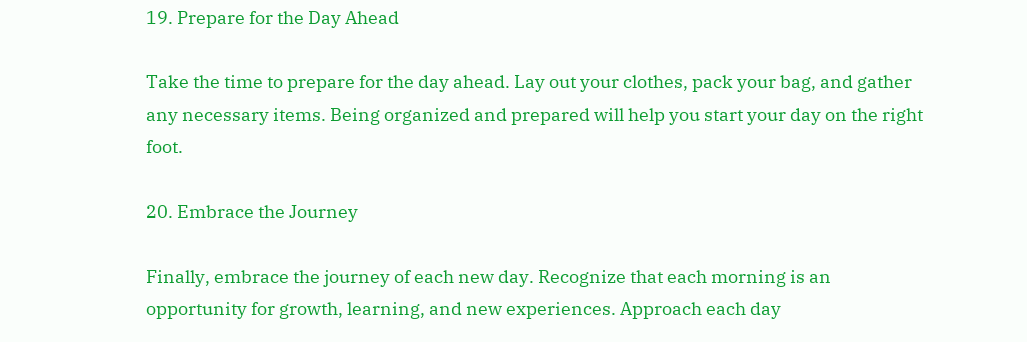19. Prepare for the Day Ahead

Take the time to prepare for the day ahead. Lay out your clothes, pack your bag, and gather any necessary items. Being organized and prepared will help you start your day on the right foot.

20. Embrace the Journey

Finally, embrace the journey of each new day. Recognize that each morning is an opportunity for growth, learning, and new experiences. Approach each day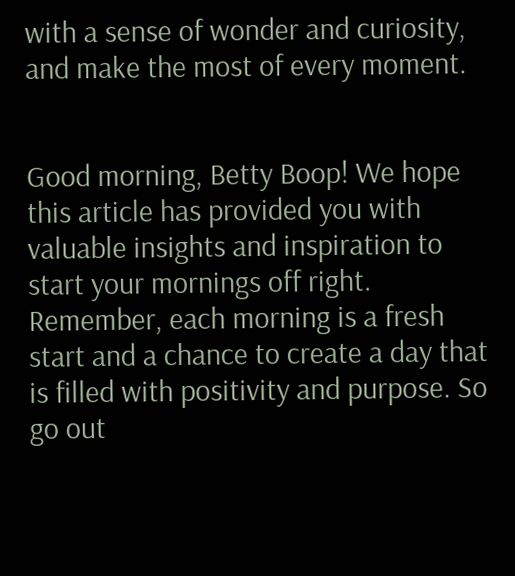with a sense of wonder and curiosity, and make the most of every moment.


Good morning, Betty Boop! We hope this article has provided you with valuable insights and inspiration to start your mornings off right. Remember, each morning is a fresh start and a chance to create a day that is filled with positivity and purpose. So go out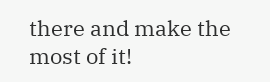there and make the most of it!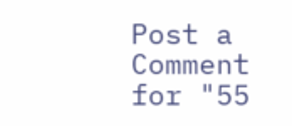Post a Comment for "55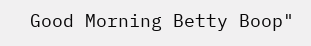Good Morning Betty Boop"